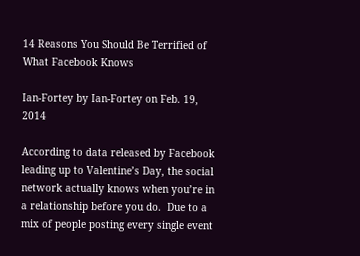14 Reasons You Should Be Terrified of What Facebook Knows

Ian-Fortey by Ian-Fortey on Feb. 19, 2014

According to data released by Facebook leading up to Valentine’s Day, the social network actually knows when you’re in a relationship before you do.  Due to a mix of people posting every single event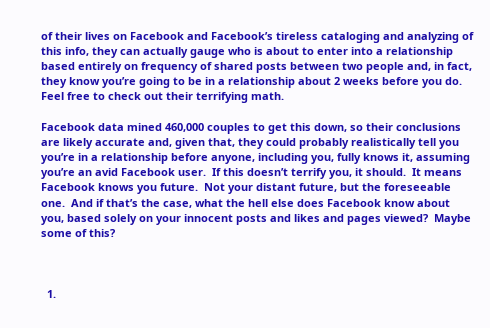of their lives on Facebook and Facebook’s tireless cataloging and analyzing of this info, they can actually gauge who is about to enter into a relationship based entirely on frequency of shared posts between two people and, in fact, they know you’re going to be in a relationship about 2 weeks before you do.  Feel free to check out their terrifying math.

Facebook data mined 460,000 couples to get this down, so their conclusions are likely accurate and, given that, they could probably realistically tell you you’re in a relationship before anyone, including you, fully knows it, assuming you’re an avid Facebook user.  If this doesn’t terrify you, it should.  It means Facebook knows you future.  Not your distant future, but the foreseeable one.  And if that’s the case, what the hell else does Facebook know about you, based solely on your innocent posts and likes and pages viewed?  Maybe some of this?



  1.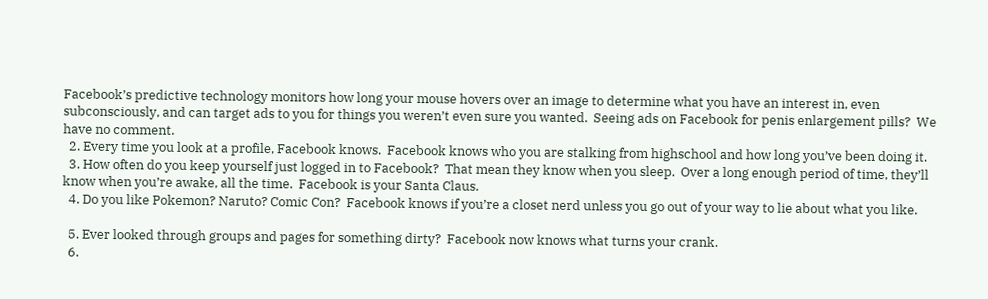Facebook’s predictive technology monitors how long your mouse hovers over an image to determine what you have an interest in, even subconsciously, and can target ads to you for things you weren’t even sure you wanted.  Seeing ads on Facebook for penis enlargement pills?  We have no comment.
  2. Every time you look at a profile, Facebook knows.  Facebook knows who you are stalking from highschool and how long you’ve been doing it.
  3. How often do you keep yourself just logged in to Facebook?  That mean they know when you sleep.  Over a long enough period of time, they’ll know when you’re awake, all the time.  Facebook is your Santa Claus.
  4. Do you like Pokemon? Naruto? Comic Con?  Facebook knows if you’re a closet nerd unless you go out of your way to lie about what you like.

  5. Ever looked through groups and pages for something dirty?  Facebook now knows what turns your crank.
  6.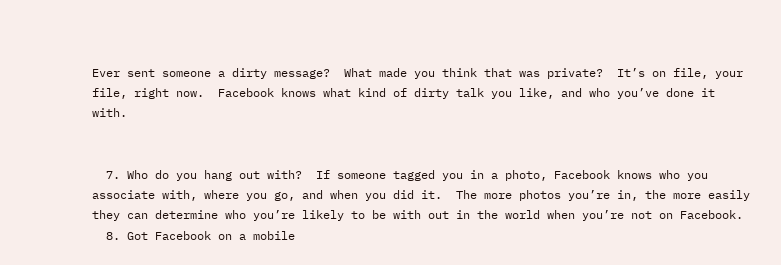Ever sent someone a dirty message?  What made you think that was private?  It’s on file, your file, right now.  Facebook knows what kind of dirty talk you like, and who you’ve done it with.


  7. Who do you hang out with?  If someone tagged you in a photo, Facebook knows who you associate with, where you go, and when you did it.  The more photos you’re in, the more easily they can determine who you’re likely to be with out in the world when you’re not on Facebook.
  8. Got Facebook on a mobile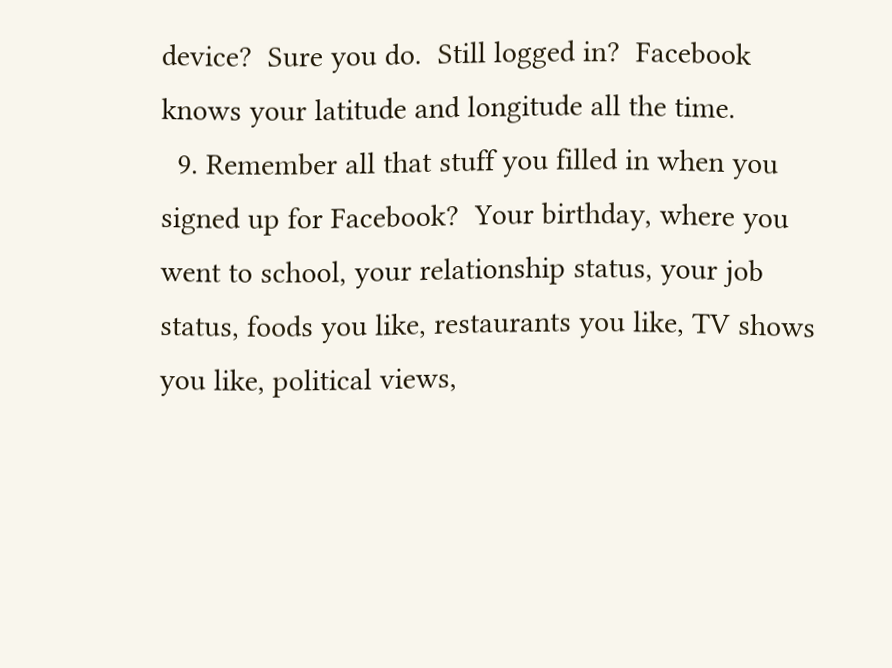device?  Sure you do.  Still logged in?  Facebook knows your latitude and longitude all the time.
  9. Remember all that stuff you filled in when you signed up for Facebook?  Your birthday, where you went to school, your relationship status, your job status, foods you like, restaurants you like, TV shows you like, political views,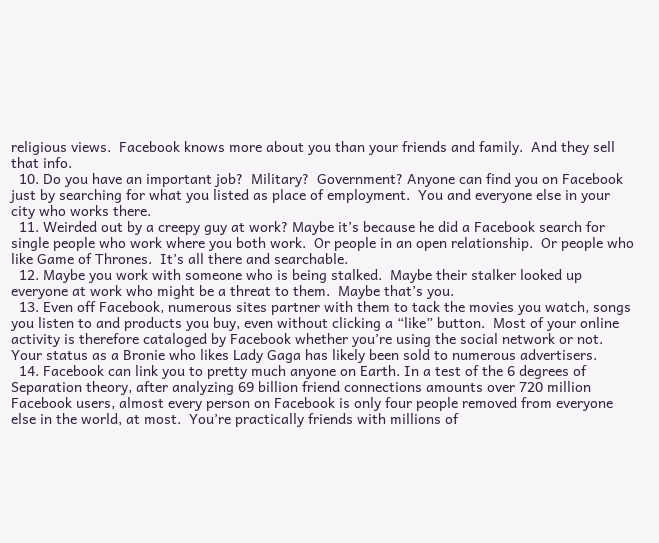religious views.  Facebook knows more about you than your friends and family.  And they sell that info.
  10. Do you have an important job?  Military?  Government? Anyone can find you on Facebook just by searching for what you listed as place of employment.  You and everyone else in your city who works there.
  11. Weirded out by a creepy guy at work? Maybe it’s because he did a Facebook search for single people who work where you both work.  Or people in an open relationship.  Or people who like Game of Thrones.  It’s all there and searchable.
  12. Maybe you work with someone who is being stalked.  Maybe their stalker looked up everyone at work who might be a threat to them.  Maybe that’s you.
  13. Even off Facebook, numerous sites partner with them to tack the movies you watch, songs you listen to and products you buy, even without clicking a “like” button.  Most of your online activity is therefore cataloged by Facebook whether you’re using the social network or not. Your status as a Bronie who likes Lady Gaga has likely been sold to numerous advertisers.
  14. Facebook can link you to pretty much anyone on Earth. In a test of the 6 degrees of Separation theory, after analyzing 69 billion friend connections amounts over 720 million Facebook users, almost every person on Facebook is only four people removed from everyone else in the world, at most.  You’re practically friends with millions of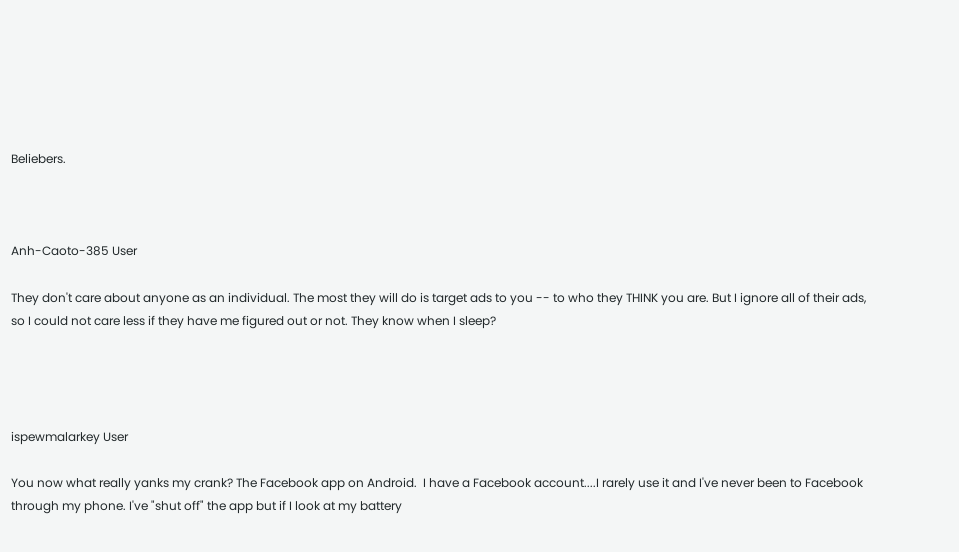Beliebers.



Anh-Caoto-385 User

They don't care about anyone as an individual. The most they will do is target ads to you -- to who they THINK you are. But I ignore all of their ads, so I could not care less if they have me figured out or not. They know when I sleep?




ispewmalarkey User

You now what really yanks my crank? The Facebook app on Android.  I have a Facebook account....I rarely use it and I've never been to Facebook through my phone. I've "shut off" the app but if I look at my battery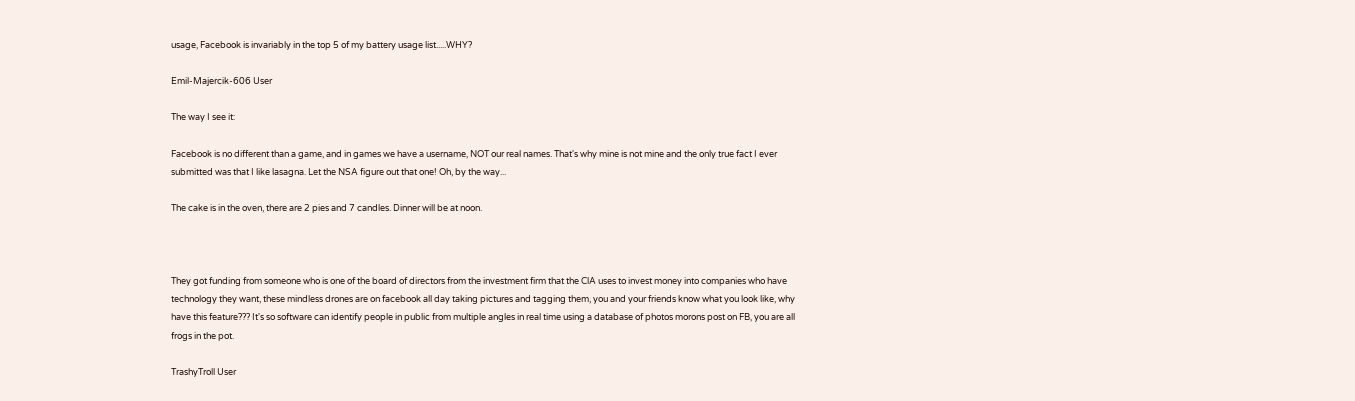usage, Facebook is invariably in the top 5 of my battery usage list.....WHY?

Emil-Majercik-606 User

The way I see it:

Facebook is no different than a game, and in games we have a username, NOT our real names. That's why mine is not mine and the only true fact I ever submitted was that I like lasagna. Let the NSA figure out that one! Oh, by the way...

The cake is in the oven, there are 2 pies and 7 candles. Dinner will be at noon.



They got funding from someone who is one of the board of directors from the investment firm that the ClA uses to invest money into companies who have technology they want, these mindless drones are on facebook all day taking pictures and tagging them, you and your friends know what you look like, why have this feature??? It's so software can identify people in public from multiple angles in real time using a database of photos morons post on FB, you are all frogs in the pot.

TrashyTroll User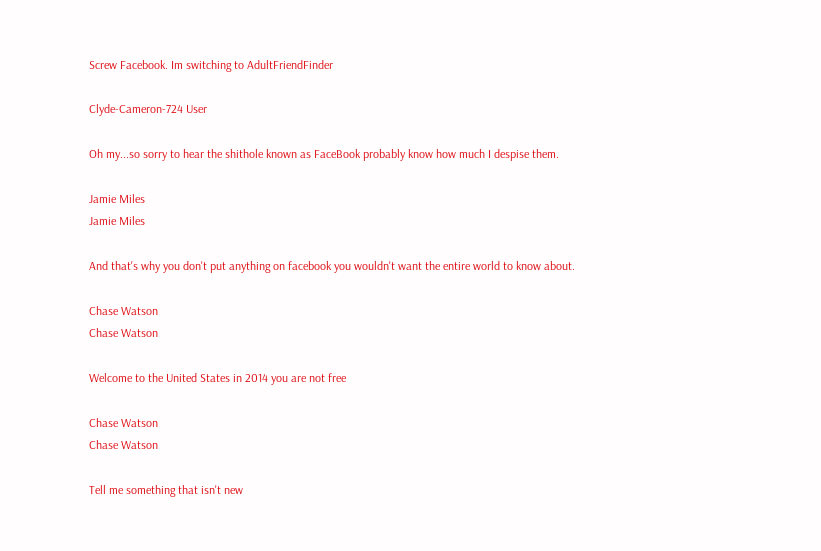Screw Facebook. Im switching to AdultFriendFinder

Clyde-Cameron-724 User

Oh my...so sorry to hear the shithole known as FaceBook probably know how much I despise them.

Jamie Miles
Jamie Miles

And that's why you don't put anything on facebook you wouldn't want the entire world to know about.

Chase Watson
Chase Watson

Welcome to the United States in 2014 you are not free

Chase Watson
Chase Watson

Tell me something that isn't new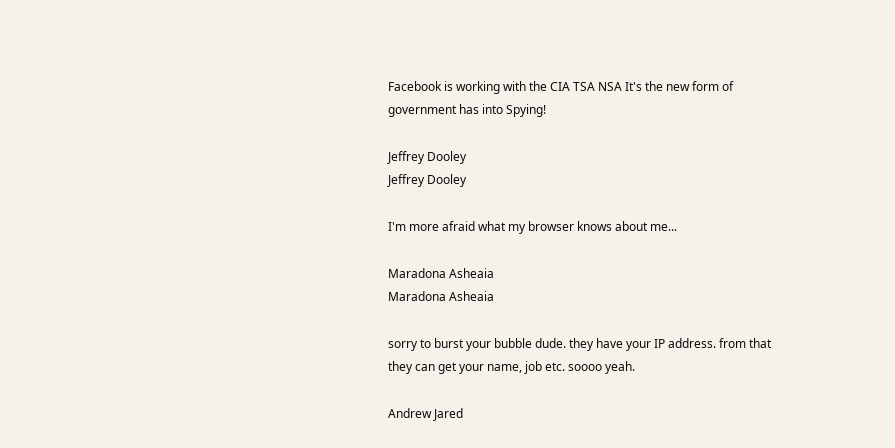Facebook is working with the CIA TSA NSA It's the new form of government has into Spying!

Jeffrey Dooley
Jeffrey Dooley

I'm more afraid what my browser knows about me...

Maradona Asheaia
Maradona Asheaia

sorry to burst your bubble dude. they have your IP address. from that they can get your name, job etc. soooo yeah.

Andrew Jared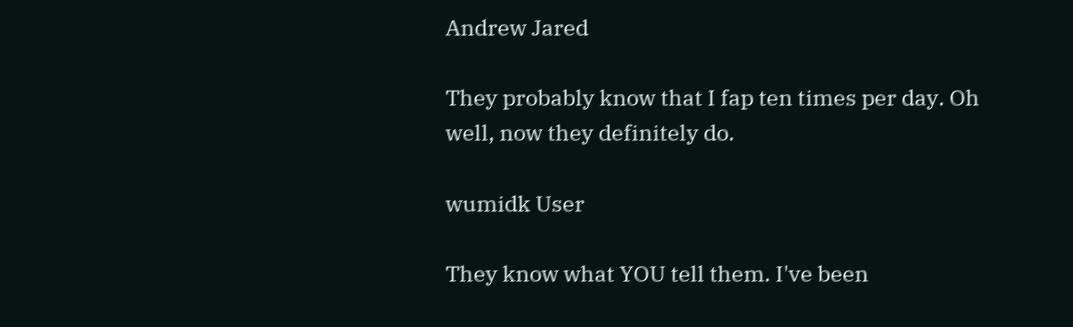Andrew Jared

They probably know that I fap ten times per day. Oh well, now they definitely do.

wumidk User

They know what YOU tell them. I've been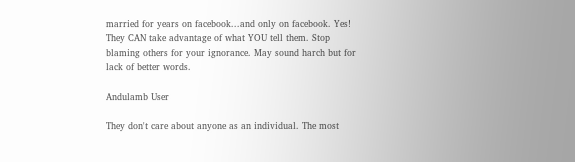married for years on facebook...and only on facebook. Yes! They CAN take advantage of what YOU tell them. Stop blaming others for your ignorance. May sound harch but for lack of better words.

Andulamb User

They don't care about anyone as an individual. The most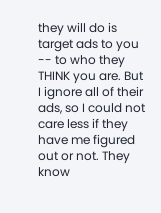they will do is target ads to you -- to who they THINK you are. But I ignore all of their ads, so I could not care less if they have me figured out or not. They know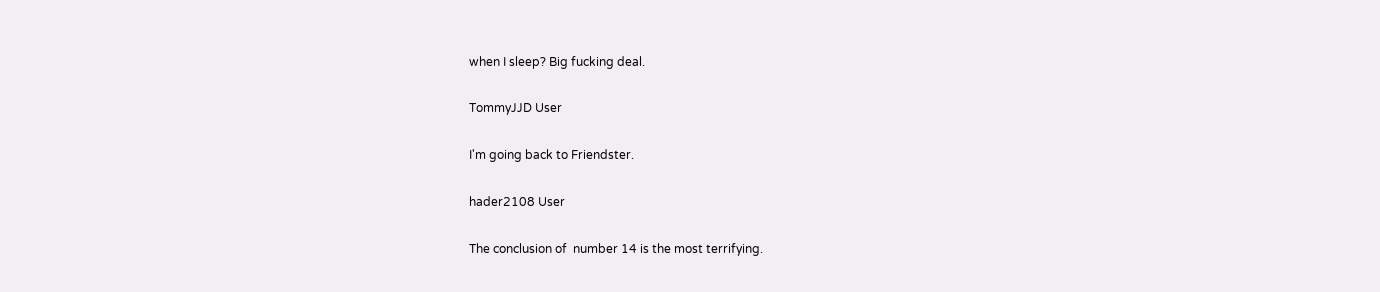when I sleep? Big fucking deal.

TommyJJD User

I'm going back to Friendster.

hader2108 User

The conclusion of  number 14 is the most terrifying.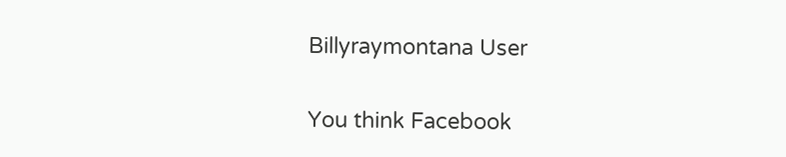Billyraymontana User

You think Facebook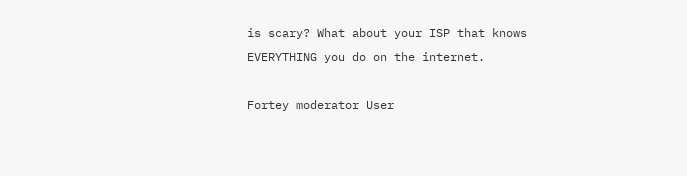is scary? What about your ISP that knows EVERYTHING you do on the internet.

Fortey moderator User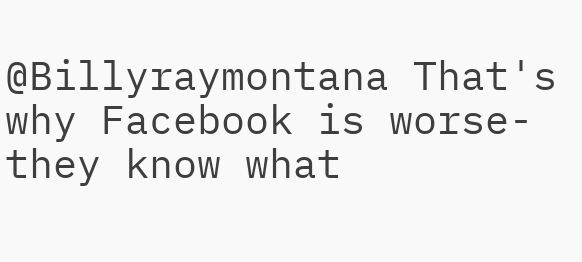@Billyraymontana That's why Facebook is worse- they know what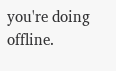you're doing offline.